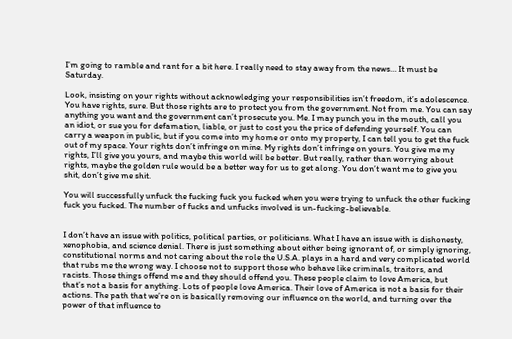I’m going to ramble and rant for a bit here. I really need to stay away from the news… It must be Saturday.

Look, insisting on your rights without acknowledging your responsibilities isn’t freedom, it’s adolescence. You have rights, sure. But those rights are to protect you from the government. Not from me. You can say anything you want and the government can’t prosecute you. Me. I may punch you in the mouth, call you an idiot, or sue you for defamation, liable, or just to cost you the price of defending yourself. You can carry a weapon in public, but if you come into my home or onto my property, I can tell you to get the fuck out of my space. Your rights don’t infringe on mine. My rights don’t infringe on yours. You give me my rights, I’ll give you yours, and maybe this world will be better. But really, rather than worrying about rights, maybe the golden rule would be a better way for us to get along. You don’t want me to give you shit, don’t give me shit.

You will successfully unfuck the fucking fuck you fucked when you were trying to unfuck the other fucking fuck you fucked. The number of fucks and unfucks involved is un-fucking-believable.


I don’t have an issue with politics, political parties, or politicians. What I have an issue with is dishonesty, xenophobia, and science denial. There is just something about either being ignorant of, or simply ignoring, constitutional norms and not caring about the role the U.S.A. plays in a hard and very complicated world that rubs me the wrong way. I choose not to support those who behave like criminals, traitors, and racists. Those things offend me and they should offend you. These people claim to love America, but that’s not a basis for anything. Lots of people love America. Their love of America is not a basis for their actions. The path that we’re on is basically removing our influence on the world, and turning over the power of that influence to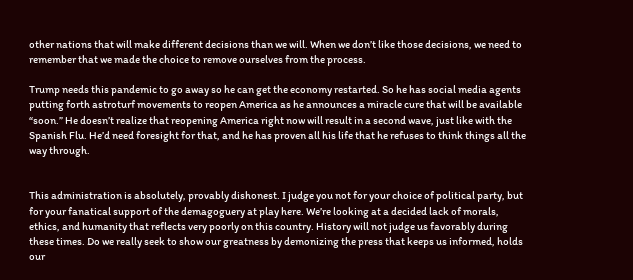other nations that will make different decisions than we will. When we don’t like those decisions, we need to remember that we made the choice to remove ourselves from the process.

Trump needs this pandemic to go away so he can get the economy restarted. So he has social media agents putting forth astroturf movements to reopen America as he announces a miracle cure that will be available “soon.” He doesn’t realize that reopening America right now will result in a second wave, just like with the Spanish Flu. He’d need foresight for that, and he has proven all his life that he refuses to think things all the way through.


This administration is absolutely, provably dishonest. I judge you not for your choice of political party, but for your fanatical support of the demagoguery at play here. We’re looking at a decided lack of morals, ethics, and humanity that reflects very poorly on this country. History will not judge us favorably during these times. Do we really seek to show our greatness by demonizing the press that keeps us informed, holds our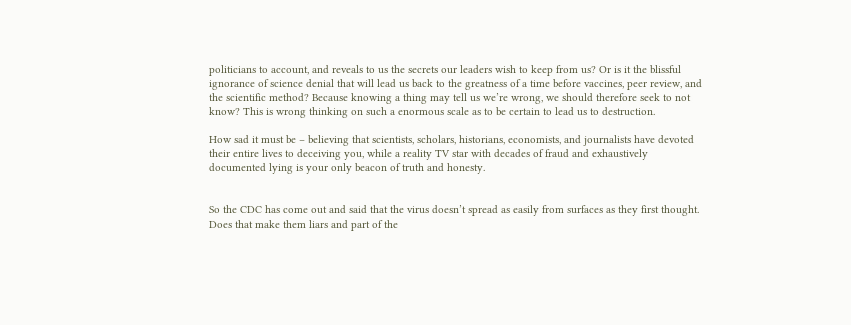politicians to account, and reveals to us the secrets our leaders wish to keep from us? Or is it the blissful ignorance of science denial that will lead us back to the greatness of a time before vaccines, peer review, and the scientific method? Because knowing a thing may tell us we’re wrong, we should therefore seek to not know? This is wrong thinking on such a enormous scale as to be certain to lead us to destruction.

How sad it must be – believing that scientists, scholars, historians, economists, and journalists have devoted their entire lives to deceiving you, while a reality TV star with decades of fraud and exhaustively documented lying is your only beacon of truth and honesty.


So the CDC has come out and said that the virus doesn’t spread as easily from surfaces as they first thought. Does that make them liars and part of the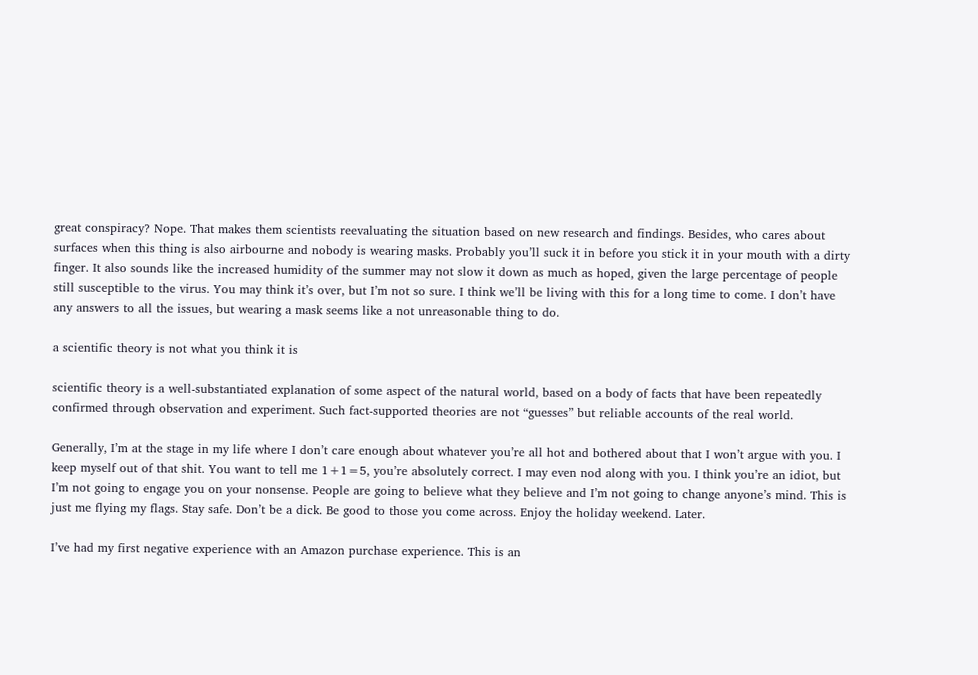great conspiracy? Nope. That makes them scientists reevaluating the situation based on new research and findings. Besides, who cares about surfaces when this thing is also airbourne and nobody is wearing masks. Probably you’ll suck it in before you stick it in your mouth with a dirty finger. It also sounds like the increased humidity of the summer may not slow it down as much as hoped, given the large percentage of people still susceptible to the virus. You may think it’s over, but I’m not so sure. I think we’ll be living with this for a long time to come. I don’t have any answers to all the issues, but wearing a mask seems like a not unreasonable thing to do.

a scientific theory is not what you think it is

scientific theory is a well-substantiated explanation of some aspect of the natural world, based on a body of facts that have been repeatedly confirmed through observation and experiment. Such fact-supported theories are not “guesses” but reliable accounts of the real world.

Generally, I’m at the stage in my life where I don’t care enough about whatever you’re all hot and bothered about that I won’t argue with you. I keep myself out of that shit. You want to tell me 1+1=5, you’re absolutely correct. I may even nod along with you. I think you’re an idiot, but I’m not going to engage you on your nonsense. People are going to believe what they believe and I’m not going to change anyone’s mind. This is just me flying my flags. Stay safe. Don’t be a dick. Be good to those you come across. Enjoy the holiday weekend. Later.

I’ve had my first negative experience with an Amazon purchase experience. This is an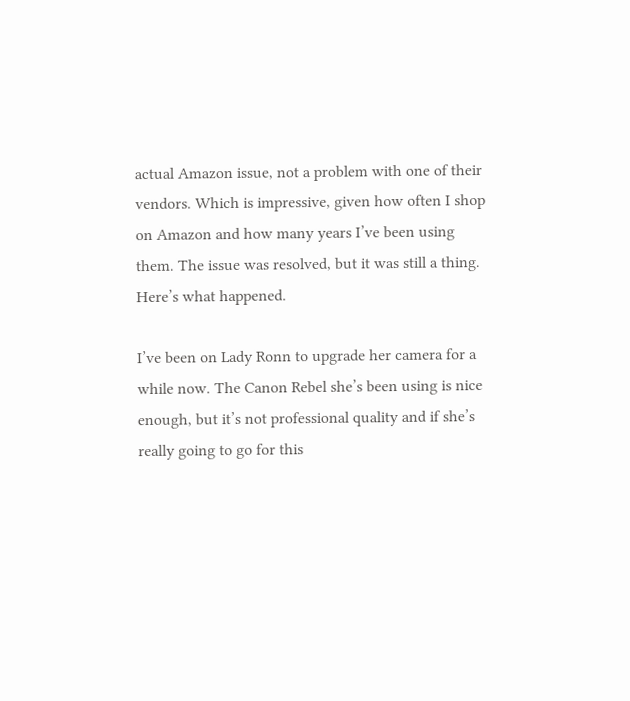actual Amazon issue, not a problem with one of their vendors. Which is impressive, given how often I shop on Amazon and how many years I’ve been using them. The issue was resolved, but it was still a thing. Here’s what happened.

I’ve been on Lady Ronn to upgrade her camera for a while now. The Canon Rebel she’s been using is nice enough, but it’s not professional quality and if she’s really going to go for this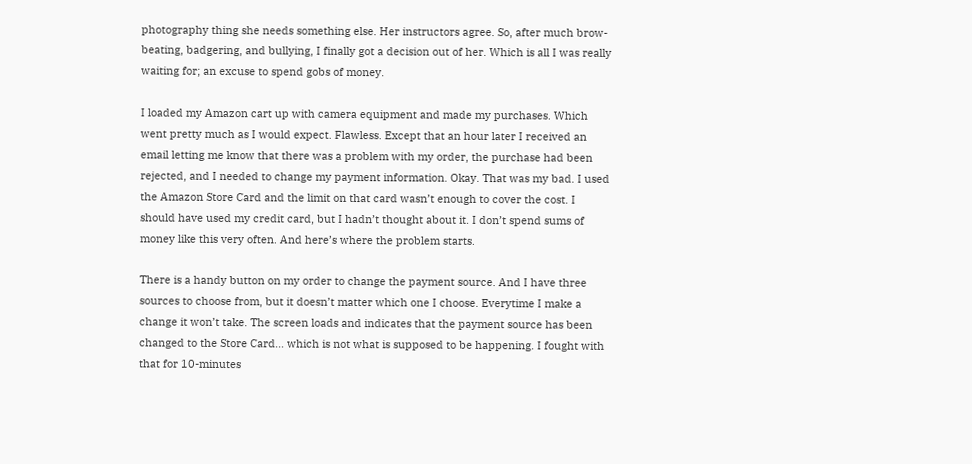photography thing she needs something else. Her instructors agree. So, after much brow-beating, badgering, and bullying, I finally got a decision out of her. Which is all I was really waiting for; an excuse to spend gobs of money.

I loaded my Amazon cart up with camera equipment and made my purchases. Which went pretty much as I would expect. Flawless. Except that an hour later I received an email letting me know that there was a problem with my order, the purchase had been rejected, and I needed to change my payment information. Okay. That was my bad. I used the Amazon Store Card and the limit on that card wasn’t enough to cover the cost. I should have used my credit card, but I hadn’t thought about it. I don’t spend sums of money like this very often. And here’s where the problem starts.

There is a handy button on my order to change the payment source. And I have three sources to choose from, but it doesn’t matter which one I choose. Everytime I make a change it won’t take. The screen loads and indicates that the payment source has been changed to the Store Card… which is not what is supposed to be happening. I fought with that for 10-minutes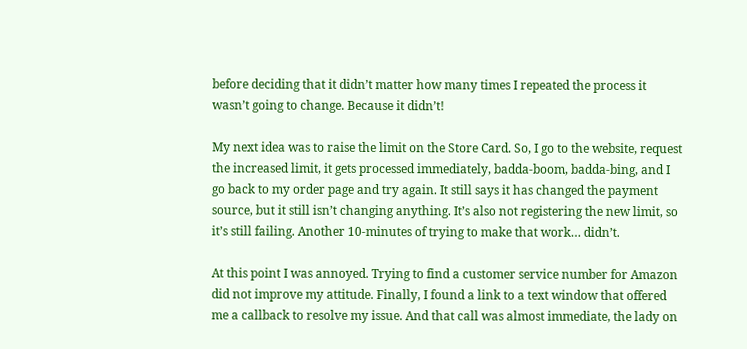before deciding that it didn’t matter how many times I repeated the process it wasn’t going to change. Because it didn’t!

My next idea was to raise the limit on the Store Card. So, I go to the website, request the increased limit, it gets processed immediately, badda-boom, badda-bing, and I go back to my order page and try again. It still says it has changed the payment source, but it still isn’t changing anything. It’s also not registering the new limit, so it’s still failing. Another 10-minutes of trying to make that work… didn’t.

At this point I was annoyed. Trying to find a customer service number for Amazon did not improve my attitude. Finally, I found a link to a text window that offered me a callback to resolve my issue. And that call was almost immediate, the lady on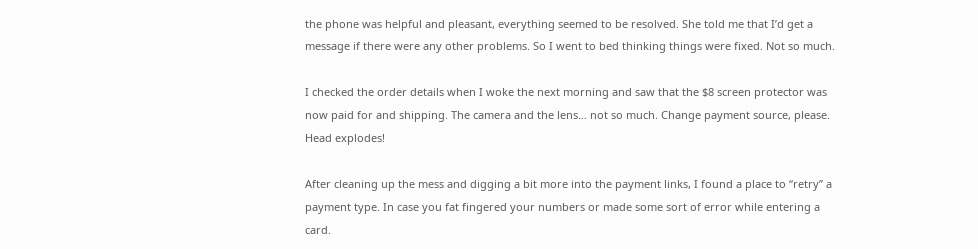the phone was helpful and pleasant, everything seemed to be resolved. She told me that I’d get a message if there were any other problems. So I went to bed thinking things were fixed. Not so much.

I checked the order details when I woke the next morning and saw that the $8 screen protector was now paid for and shipping. The camera and the lens… not so much. Change payment source, please. Head explodes!

After cleaning up the mess and digging a bit more into the payment links, I found a place to “retry” a payment type. In case you fat fingered your numbers or made some sort of error while entering a card.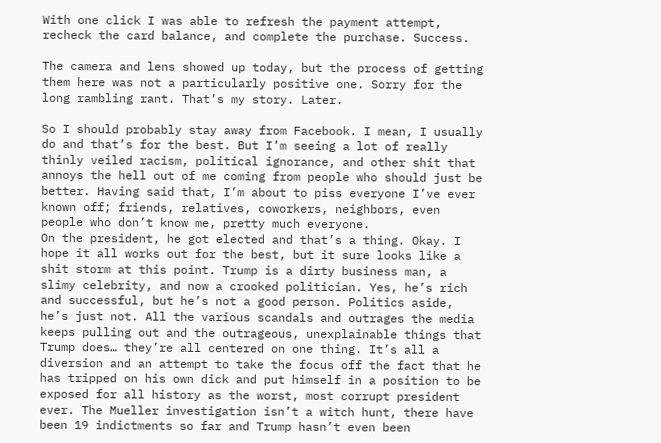With one click I was able to refresh the payment attempt, recheck the card balance, and complete the purchase. Success.

The camera and lens showed up today, but the process of getting them here was not a particularly positive one. Sorry for the long rambling rant. That’s my story. Later.

So I should probably stay away from Facebook. I mean, I usually do and that’s for the best. But I’m seeing a lot of really thinly veiled racism, political ignorance, and other shit that annoys the hell out of me coming from people who should just be better. Having said that, I’m about to piss everyone I’ve ever known off; friends, relatives, coworkers, neighbors, even people who don’t know me, pretty much everyone.
On the president, he got elected and that’s a thing. Okay. I hope it all works out for the best, but it sure looks like a shit storm at this point. Trump is a dirty business man, a slimy celebrity, and now a crooked politician. Yes, he’s rich and successful, but he’s not a good person. Politics aside, he’s just not. All the various scandals and outrages the media keeps pulling out and the outrageous, unexplainable things that Trump does… they’re all centered on one thing. It’s all a diversion and an attempt to take the focus off the fact that he has tripped on his own dick and put himself in a position to be exposed for all history as the worst, most corrupt president ever. The Mueller investigation isn’t a witch hunt, there have been 19 indictments so far and Trump hasn’t even been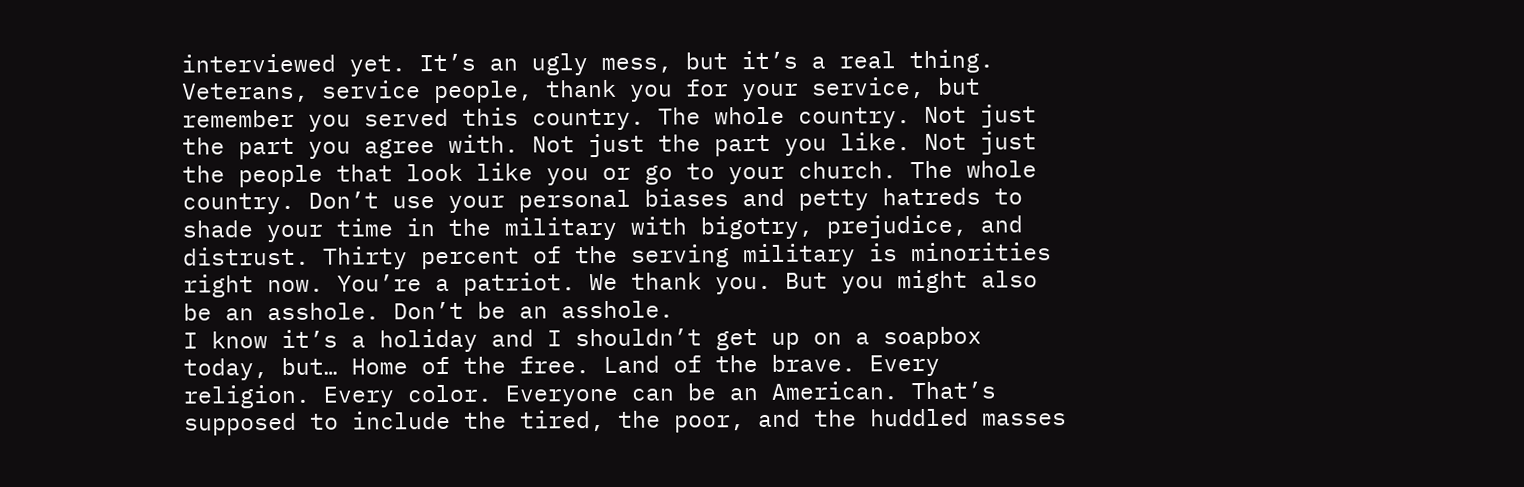interviewed yet. It’s an ugly mess, but it’s a real thing.
Veterans, service people, thank you for your service, but remember you served this country. The whole country. Not just the part you agree with. Not just the part you like. Not just the people that look like you or go to your church. The whole country. Don’t use your personal biases and petty hatreds to shade your time in the military with bigotry, prejudice, and distrust. Thirty percent of the serving military is minorities right now. You’re a patriot. We thank you. But you might also be an asshole. Don’t be an asshole.
I know it’s a holiday and I shouldn’t get up on a soapbox today, but… Home of the free. Land of the brave. Every religion. Every color. Everyone can be an American. That’s supposed to include the tired, the poor, and the huddled masses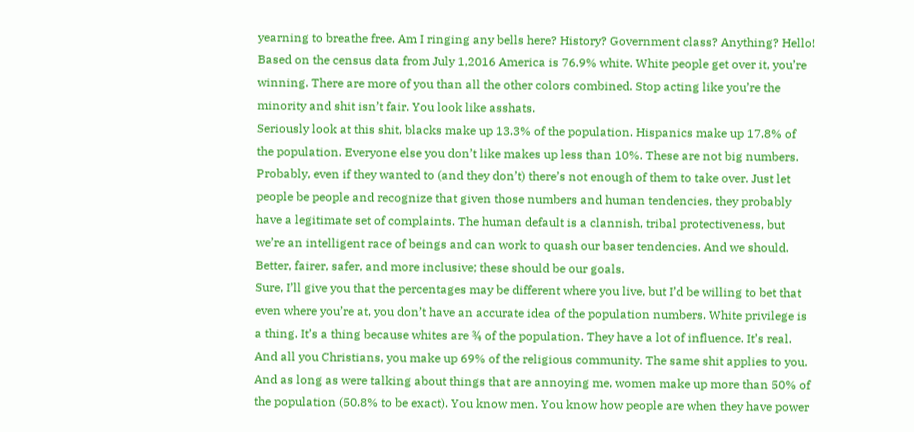yearning to breathe free. Am I ringing any bells here? History? Government class? Anything? Hello!
Based on the census data from July 1,2016 America is 76.9% white. White people get over it, you’re winning. There are more of you than all the other colors combined. Stop acting like you’re the minority and shit isn’t fair. You look like asshats.
Seriously look at this shit, blacks make up 13.3% of the population. Hispanics make up 17.8% of the population. Everyone else you don’t like makes up less than 10%. These are not big numbers. Probably, even if they wanted to (and they don’t) there’s not enough of them to take over. Just let people be people and recognize that given those numbers and human tendencies, they probably have a legitimate set of complaints. The human default is a clannish, tribal protectiveness, but we’re an intelligent race of beings and can work to quash our baser tendencies. And we should. Better, fairer, safer, and more inclusive; these should be our goals.
Sure, I’ll give you that the percentages may be different where you live, but I’d be willing to bet that even where you’re at, you don’t have an accurate idea of the population numbers. White privilege is a thing. It’s a thing because whites are ¾ of the population. They have a lot of influence. It’s real. And all you Christians, you make up 69% of the religious community. The same shit applies to you.
And as long as were talking about things that are annoying me, women make up more than 50% of the population (50.8% to be exact). You know men. You know how people are when they have power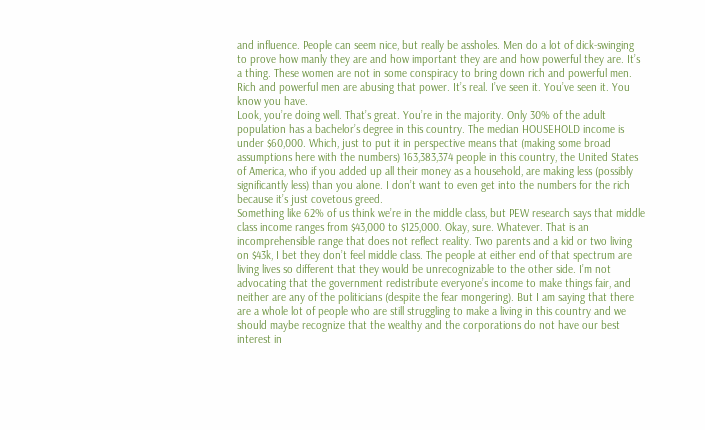and influence. People can seem nice, but really be assholes. Men do a lot of dick-swinging to prove how manly they are and how important they are and how powerful they are. It’s a thing. These women are not in some conspiracy to bring down rich and powerful men. Rich and powerful men are abusing that power. It’s real. I’ve seen it. You’ve seen it. You know you have.
Look, you’re doing well. That’s great. You’re in the majority. Only 30% of the adult population has a bachelor’s degree in this country. The median HOUSEHOLD income is under $60,000. Which, just to put it in perspective means that (making some broad assumptions here with the numbers) 163,383,374 people in this country, the United States of America, who if you added up all their money as a household, are making less (possibly significantly less) than you alone. I don’t want to even get into the numbers for the rich because it’s just covetous greed.
Something like 62% of us think we’re in the middle class, but PEW research says that middle class income ranges from $43,000 to $125,000. Okay, sure. Whatever. That is an incomprehensible range that does not reflect reality. Two parents and a kid or two living on $43k, I bet they don’t feel middle class. The people at either end of that spectrum are living lives so different that they would be unrecognizable to the other side. I’m not advocating that the government redistribute everyone’s income to make things fair, and neither are any of the politicians (despite the fear mongering). But I am saying that there are a whole lot of people who are still struggling to make a living in this country and we should maybe recognize that the wealthy and the corporations do not have our best interest in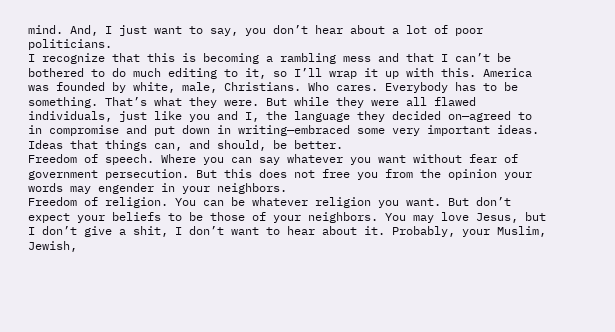mind. And, I just want to say, you don’t hear about a lot of poor politicians.
I recognize that this is becoming a rambling mess and that I can’t be bothered to do much editing to it, so I’ll wrap it up with this. America was founded by white, male, Christians. Who cares. Everybody has to be something. That’s what they were. But while they were all flawed individuals, just like you and I, the language they decided on—agreed to in compromise and put down in writing—embraced some very important ideas. Ideas that things can, and should, be better.
Freedom of speech. Where you can say whatever you want without fear of government persecution. But this does not free you from the opinion your words may engender in your neighbors.
Freedom of religion. You can be whatever religion you want. But don’t expect your beliefs to be those of your neighbors. You may love Jesus, but I don’t give a shit, I don’t want to hear about it. Probably, your Muslim, Jewish,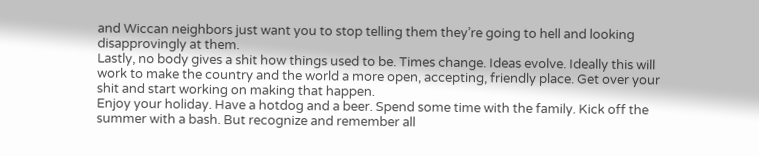and Wiccan neighbors just want you to stop telling them they’re going to hell and looking disapprovingly at them.
Lastly, no body gives a shit how things used to be. Times change. Ideas evolve. Ideally this will work to make the country and the world a more open, accepting, friendly place. Get over your shit and start working on making that happen.
Enjoy your holiday. Have a hotdog and a beer. Spend some time with the family. Kick off the summer with a bash. But recognize and remember all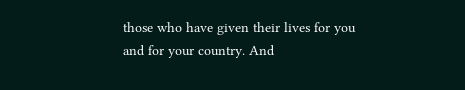those who have given their lives for you and for your country. And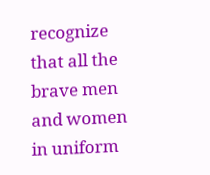recognize that all the brave men and women in uniform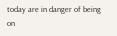today are in danger of being on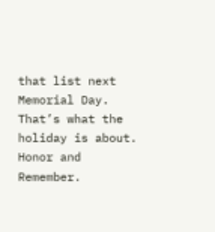that list next Memorial Day. That’s what the holiday is about. Honor and Remember.